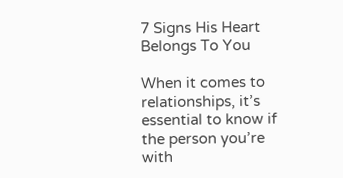7 Signs His Heart Belongs To You

When it comes to relationships, it’s essential to know if the person you’re with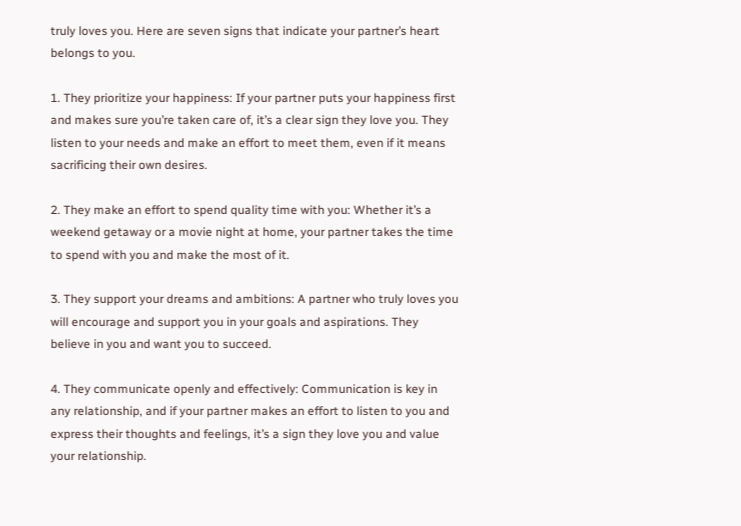truly loves you. Here are seven signs that indicate your partner’s heart belongs to you.

1. They prioritize your happiness: If your partner puts your happiness first and makes sure you’re taken care of, it’s a clear sign they love you. They listen to your needs and make an effort to meet them, even if it means sacrificing their own desires.

2. They make an effort to spend quality time with you: Whether it’s a weekend getaway or a movie night at home, your partner takes the time to spend with you and make the most of it.

3. They support your dreams and ambitions: A partner who truly loves you will encourage and support you in your goals and aspirations. They believe in you and want you to succeed.

4. They communicate openly and effectively: Communication is key in any relationship, and if your partner makes an effort to listen to you and express their thoughts and feelings, it’s a sign they love you and value your relationship.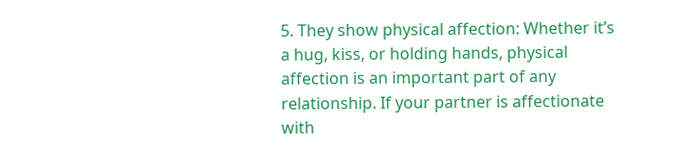5. They show physical affection: Whether it’s a hug, kiss, or holding hands, physical affection is an important part of any relationship. If your partner is affectionate with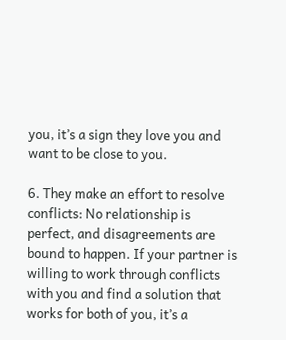you, it’s a sign they love you and want to be close to you.

6. They make an effort to resolve conflicts: No relationship is perfect, and disagreements are bound to happen. If your partner is willing to work through conflicts with you and find a solution that works for both of you, it’s a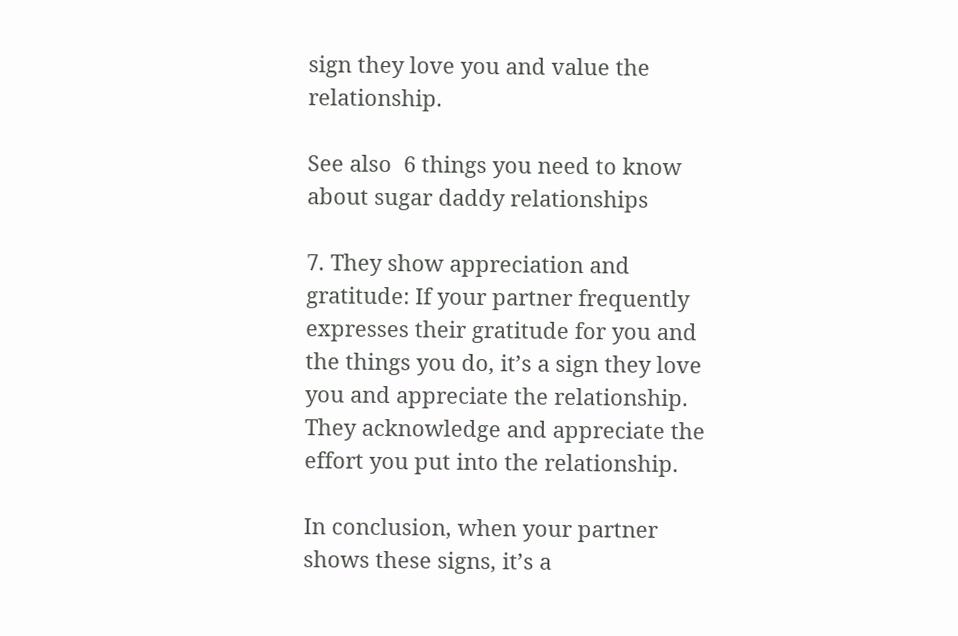sign they love you and value the relationship.

See also  6 things you need to know about sugar daddy relationships

7. They show appreciation and gratitude: If your partner frequently expresses their gratitude for you and the things you do, it’s a sign they love you and appreciate the relationship. They acknowledge and appreciate the effort you put into the relationship.

In conclusion, when your partner shows these signs, it’s a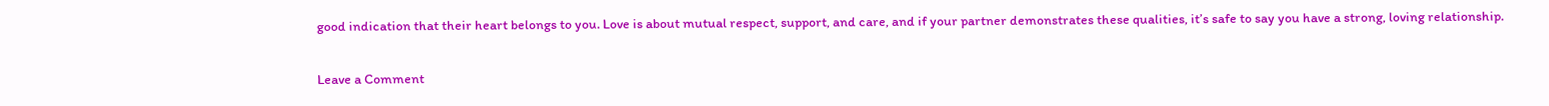good indication that their heart belongs to you. Love is about mutual respect, support, and care, and if your partner demonstrates these qualities, it’s safe to say you have a strong, loving relationship.

Leave a Comment